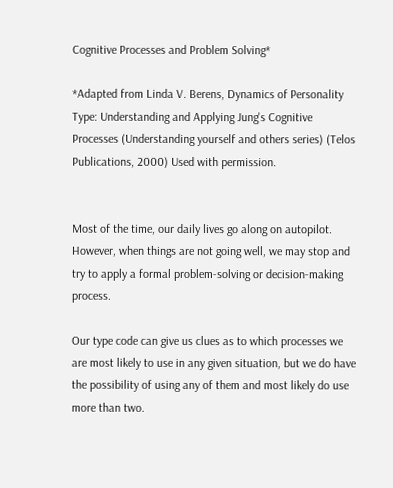Cognitive Processes and Problem Solving*

*Adapted from Linda V. Berens, Dynamics of Personality Type: Understanding and Applying Jung's Cognitive Processes (Understanding yourself and others series) (Telos Publications, 2000) Used with permission.


Most of the time, our daily lives go along on autopilot. However, when things are not going well, we may stop and try to apply a formal problem-solving or decision-making process.

Our type code can give us clues as to which processes we are most likely to use in any given situation, but we do have the possibility of using any of them and most likely do use more than two.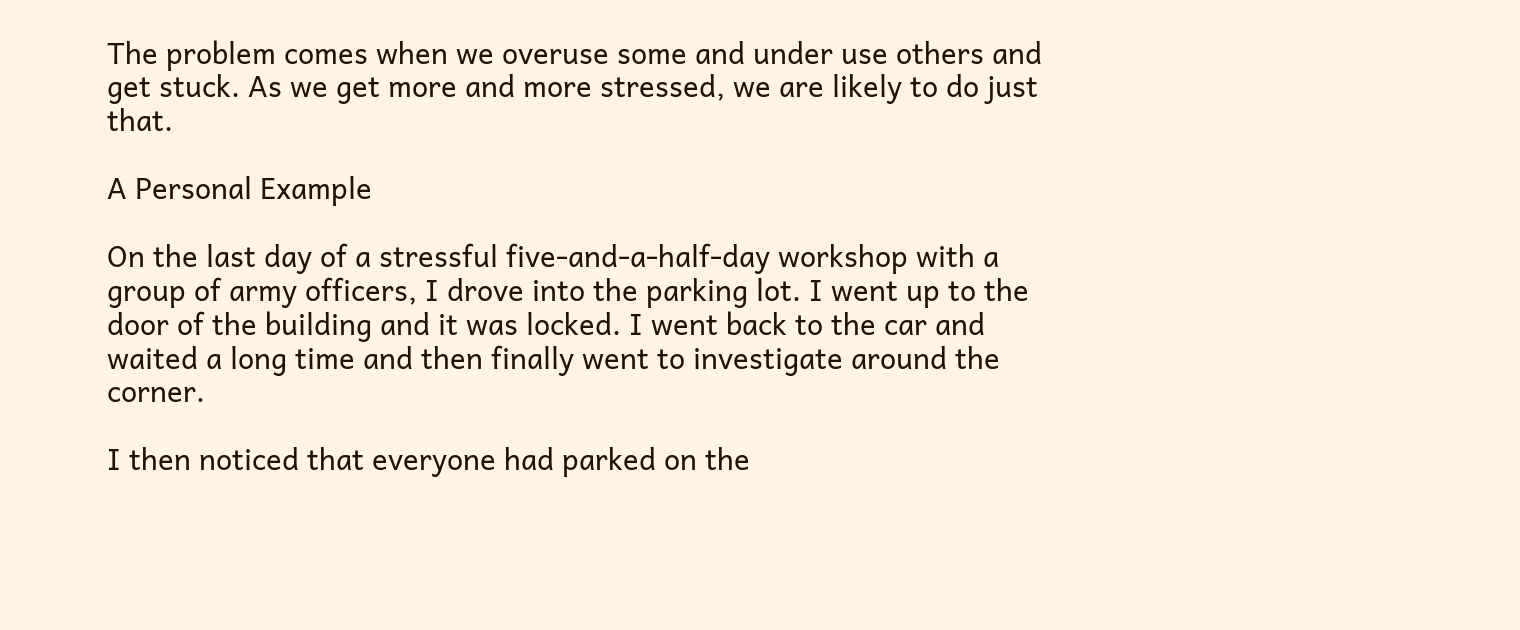The problem comes when we overuse some and under use others and get stuck. As we get more and more stressed, we are likely to do just that.

A Personal Example

On the last day of a stressful five-and-a-half-day workshop with a group of army officers, I drove into the parking lot. I went up to the door of the building and it was locked. I went back to the car and waited a long time and then finally went to investigate around the corner.

I then noticed that everyone had parked on the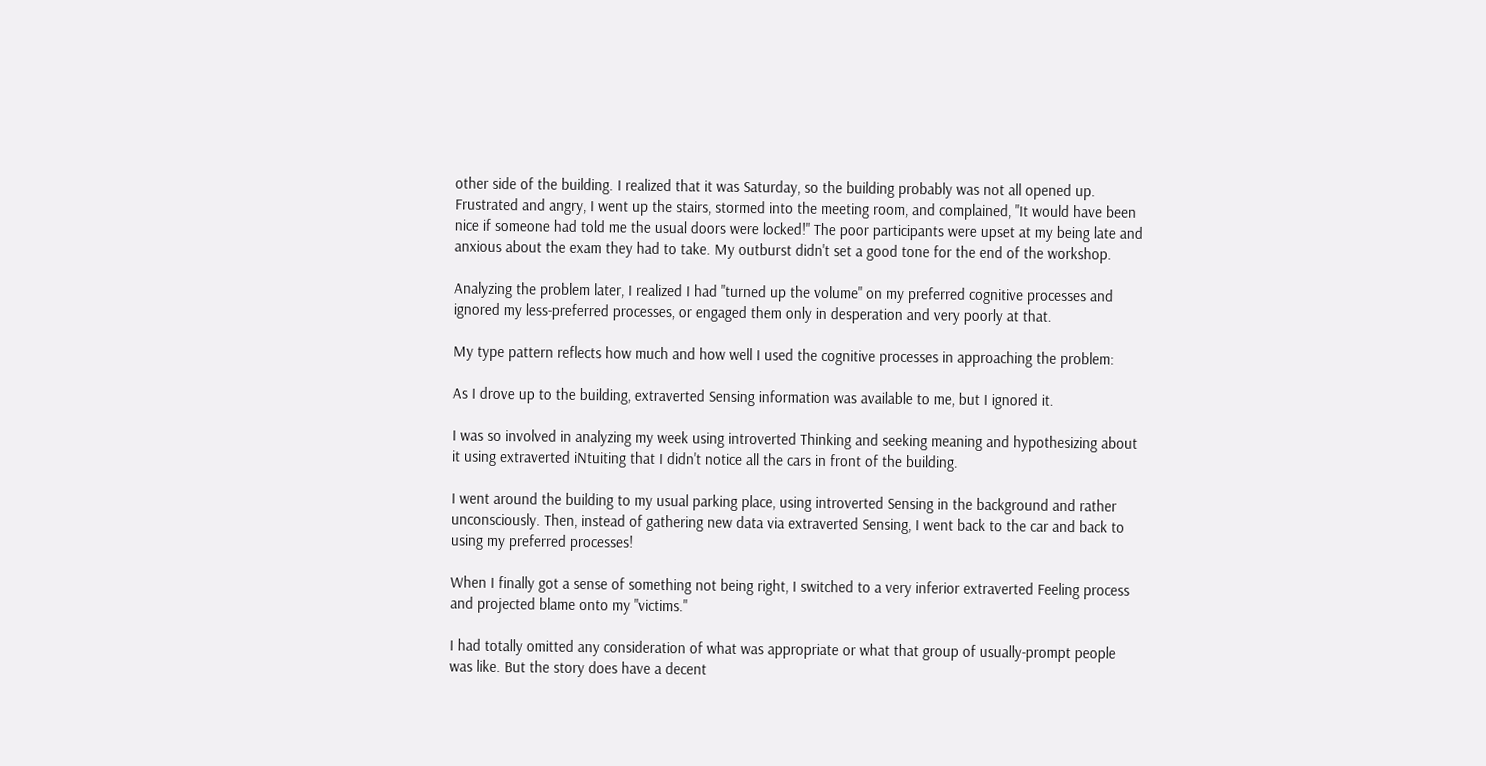other side of the building. I realized that it was Saturday, so the building probably was not all opened up. Frustrated and angry, I went up the stairs, stormed into the meeting room, and complained, "It would have been nice if someone had told me the usual doors were locked!" The poor participants were upset at my being late and anxious about the exam they had to take. My outburst didn't set a good tone for the end of the workshop.

Analyzing the problem later, I realized I had "turned up the volume" on my preferred cognitive processes and ignored my less-preferred processes, or engaged them only in desperation and very poorly at that.

My type pattern reflects how much and how well I used the cognitive processes in approaching the problem:

As I drove up to the building, extraverted Sensing information was available to me, but I ignored it.

I was so involved in analyzing my week using introverted Thinking and seeking meaning and hypothesizing about it using extraverted iNtuiting that I didn't notice all the cars in front of the building.

I went around the building to my usual parking place, using introverted Sensing in the background and rather unconsciously. Then, instead of gathering new data via extraverted Sensing, I went back to the car and back to using my preferred processes!

When I finally got a sense of something not being right, I switched to a very inferior extraverted Feeling process and projected blame onto my "victims."

I had totally omitted any consideration of what was appropriate or what that group of usually-prompt people was like. But the story does have a decent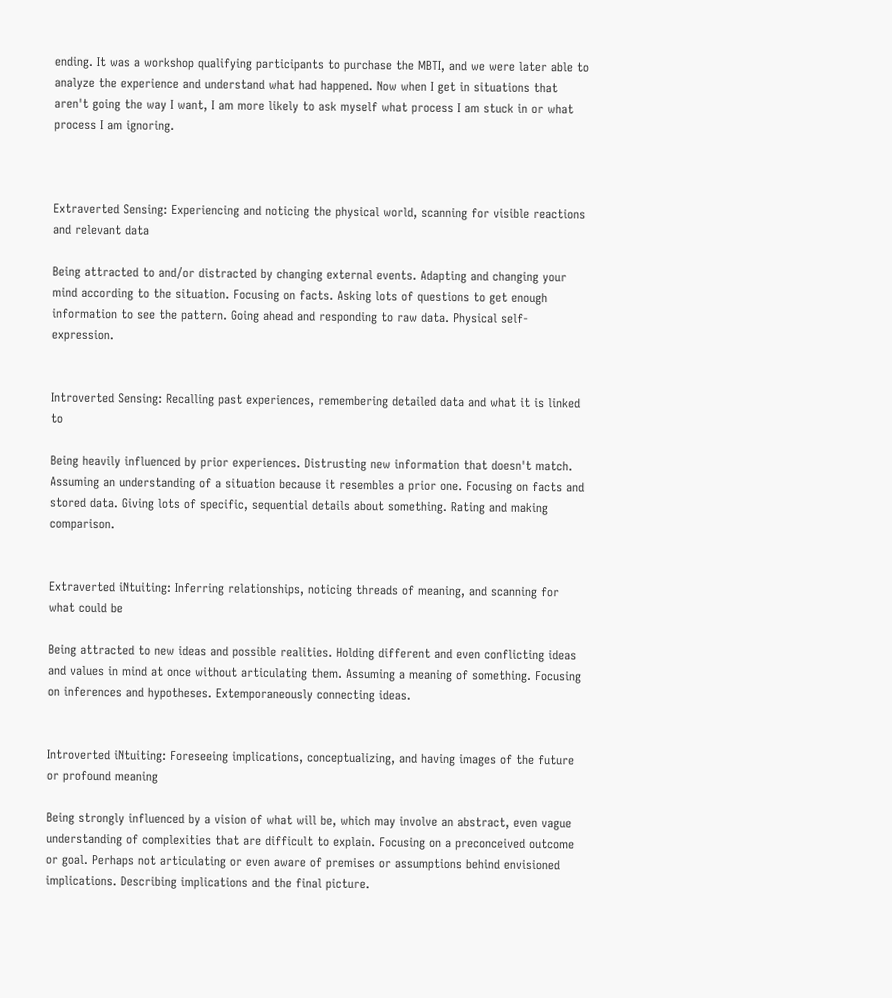ending. It was a workshop qualifying participants to purchase the MBTI, and we were later able to analyze the experience and understand what had happened. Now when I get in situations that aren't going the way I want, I am more likely to ask myself what process I am stuck in or what process I am ignoring.



Extraverted Sensing: Experiencing and noticing the physical world, scanning for visible reactions and relevant data

Being attracted to and/or distracted by changing external events. Adapting and changing your mind according to the situation. Focusing on facts. Asking lots of questions to get enough information to see the pattern. Going ahead and responding to raw data. Physical self-expression.


Introverted Sensing: Recalling past experiences, remembering detailed data and what it is linked to

Being heavily influenced by prior experiences. Distrusting new information that doesn't match. Assuming an understanding of a situation because it resembles a prior one. Focusing on facts and stored data. Giving lots of specific, sequential details about something. Rating and making comparison.


Extraverted iNtuiting: Inferring relationships, noticing threads of meaning, and scanning for what could be

Being attracted to new ideas and possible realities. Holding different and even conflicting ideas and values in mind at once without articulating them. Assuming a meaning of something. Focusing on inferences and hypotheses. Extemporaneously connecting ideas.


Introverted iNtuiting: Foreseeing implications, conceptualizing, and having images of the future or profound meaning

Being strongly influenced by a vision of what will be, which may involve an abstract, even vague understanding of complexities that are difficult to explain. Focusing on a preconceived outcome or goal. Perhaps not articulating or even aware of premises or assumptions behind envisioned implications. Describing implications and the final picture.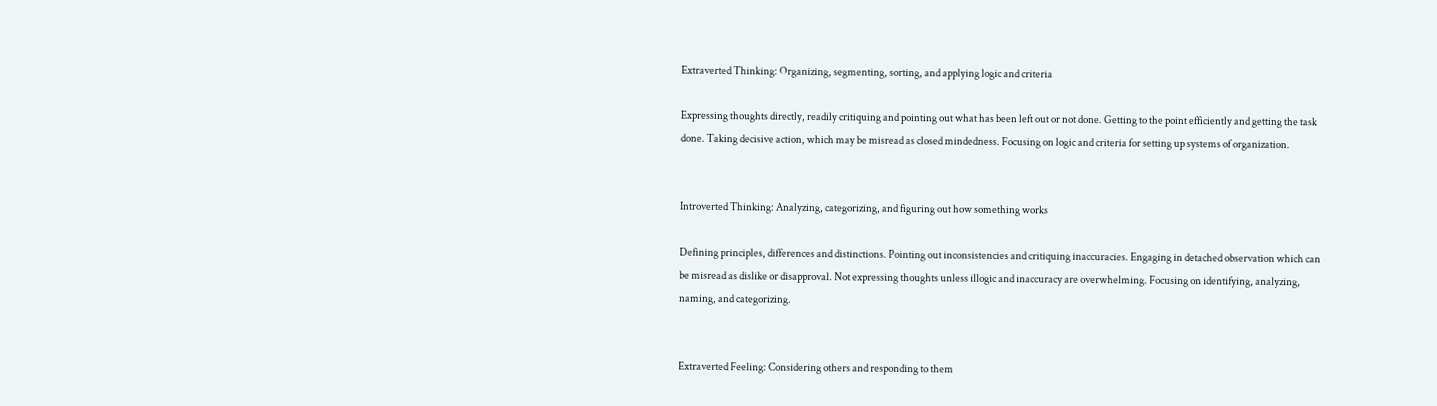Extraverted Thinking: Organizing, segmenting, sorting, and applying logic and criteria

Expressing thoughts directly, readily critiquing and pointing out what has been left out or not done. Getting to the point efficiently and getting the task done. Taking decisive action, which may be misread as closed mindedness. Focusing on logic and criteria for setting up systems of organization.


Introverted Thinking: Analyzing, categorizing, and figuring out how something works

Defining principles, differences and distinctions. Pointing out inconsistencies and critiquing inaccuracies. Engaging in detached observation which can be misread as dislike or disapproval. Not expressing thoughts unless illogic and inaccuracy are overwhelming. Focusing on identifying, analyzing, naming, and categorizing.


Extraverted Feeling: Considering others and responding to them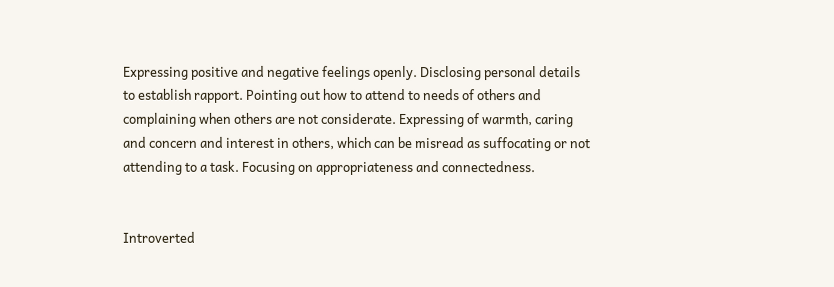Expressing positive and negative feelings openly. Disclosing personal details to establish rapport. Pointing out how to attend to needs of others and complaining when others are not considerate. Expressing of warmth, caring and concern and interest in others, which can be misread as suffocating or not attending to a task. Focusing on appropriateness and connectedness.


Introverted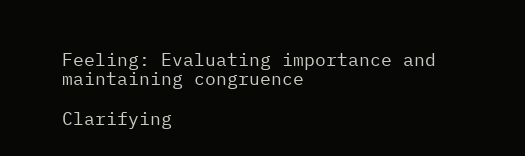Feeling: Evaluating importance and maintaining congruence

Clarifying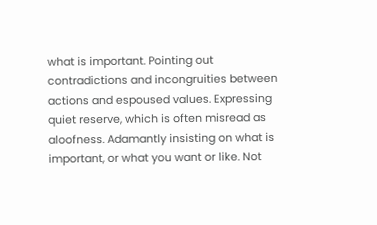what is important. Pointing out contradictions and incongruities between actions and espoused values. Expressing quiet reserve, which is often misread as aloofness. Adamantly insisting on what is important, or what you want or like. Not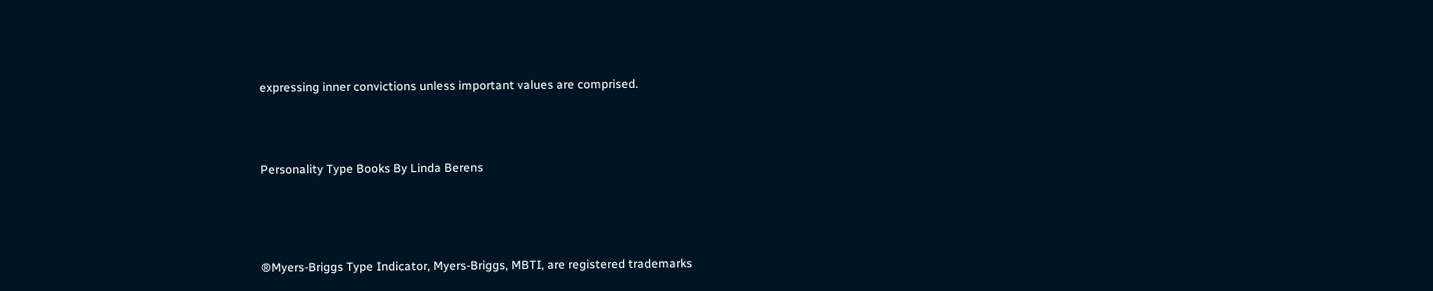expressing inner convictions unless important values are comprised.




Personality Type Books By Linda Berens





®Myers-Briggs Type Indicator, Myers-Briggs, MBTI, are registered trademarks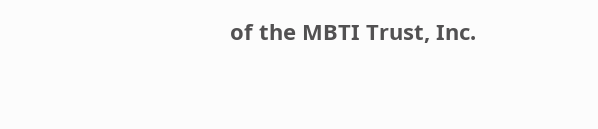of the MBTI Trust, Inc.